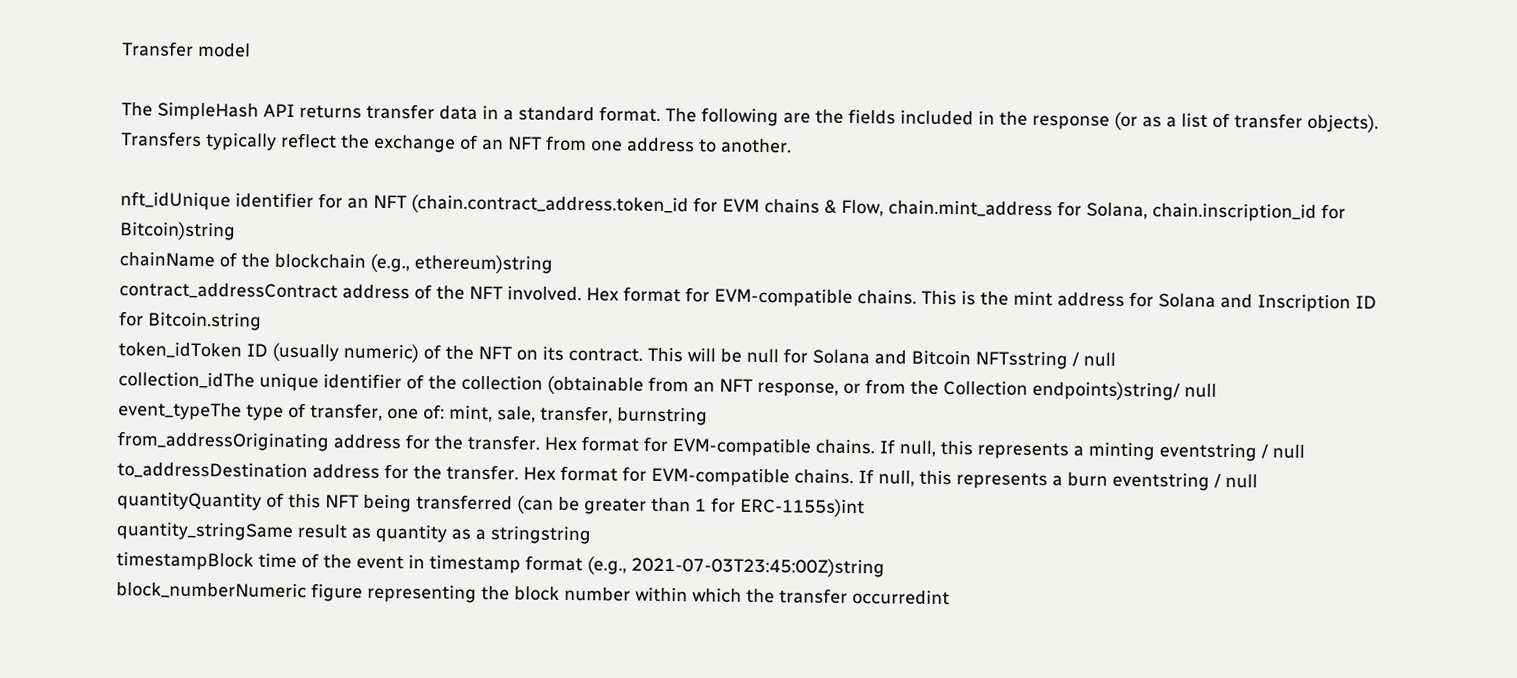Transfer model

The SimpleHash API returns transfer data in a standard format. The following are the fields included in the response (or as a list of transfer objects). Transfers typically reflect the exchange of an NFT from one address to another.

nft_idUnique identifier for an NFT (chain.contract_address.token_id for EVM chains & Flow, chain.mint_address for Solana, chain.inscription_id for Bitcoin)string
chainName of the blockchain (e.g., ethereum)string
contract_addressContract address of the NFT involved. Hex format for EVM-compatible chains. This is the mint address for Solana and Inscription ID for Bitcoin.string
token_idToken ID (usually numeric) of the NFT on its contract. This will be null for Solana and Bitcoin NFTsstring / null
collection_idThe unique identifier of the collection (obtainable from an NFT response, or from the Collection endpoints)string/ null
event_typeThe type of transfer, one of: mint, sale, transfer, burnstring
from_addressOriginating address for the transfer. Hex format for EVM-compatible chains. If null, this represents a minting eventstring / null
to_addressDestination address for the transfer. Hex format for EVM-compatible chains. If null, this represents a burn eventstring / null
quantityQuantity of this NFT being transferred (can be greater than 1 for ERC-1155s)int
quantity_stringSame result as quantity as a stringstring
timestampBlock time of the event in timestamp format (e.g., 2021-07-03T23:45:00Z)string
block_numberNumeric figure representing the block number within which the transfer occurredint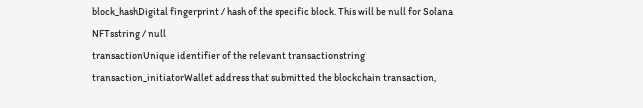block_hashDigital fingerprint / hash of the specific block. This will be null for Solana NFTsstring / null
transactionUnique identifier of the relevant transactionstring
transaction_initiatorWallet address that submitted the blockchain transaction,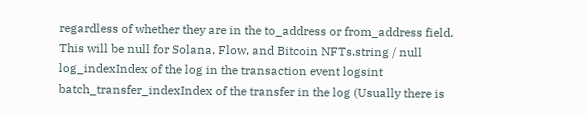regardless of whether they are in the to_address or from_address field. This will be null for Solana, Flow, and Bitcoin NFTs.string / null
log_indexIndex of the log in the transaction event logsint
batch_transfer_indexIndex of the transfer in the log (Usually there is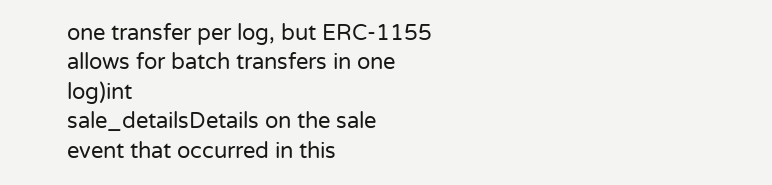one transfer per log, but ERC-1155 allows for batch transfers in one log)int
sale_detailsDetails on the sale event that occurred in this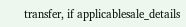transfer, if applicablesale_details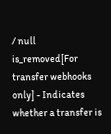/ null
is_removed[For transfer webhooks only] - Indicates whether a transfer is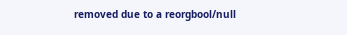removed due to a reorgbool/null